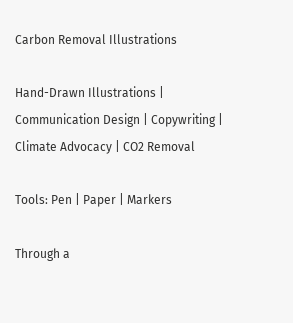Carbon Removal Illustrations

Hand-Drawn Illustrations | Communication Design | Copywriting | Climate Advocacy | CO2 Removal

Tools: Pen | Paper | Markers

Through a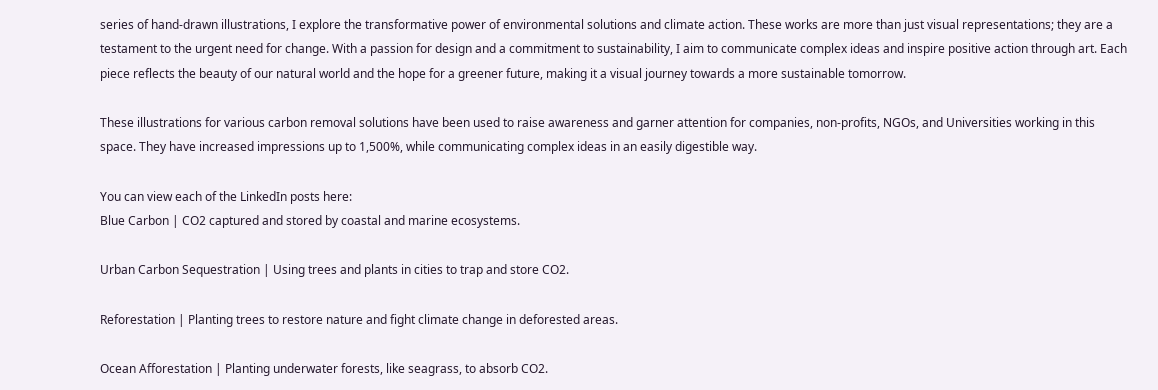series of hand-drawn illustrations, I explore the transformative power of environmental solutions and climate action. These works are more than just visual representations; they are a testament to the urgent need for change. With a passion for design and a commitment to sustainability, I aim to communicate complex ideas and inspire positive action through art. Each piece reflects the beauty of our natural world and the hope for a greener future, making it a visual journey towards a more sustainable tomorrow.

These illustrations for various carbon removal solutions have been used to raise awareness and garner attention for companies, non-profits, NGOs, and Universities working in this space. They have increased impressions up to 1,500%, while communicating complex ideas in an easily digestible way.

You can view each of the LinkedIn posts here:
Blue Carbon | CO2 captured and stored by coastal and marine ecosystems.

Urban Carbon Sequestration | Using trees and plants in cities to trap and store CO2.

Reforestation | Planting trees to restore nature and fight climate change in deforested areas.

Ocean Afforestation | Planting underwater forests, like seagrass, to absorb CO2.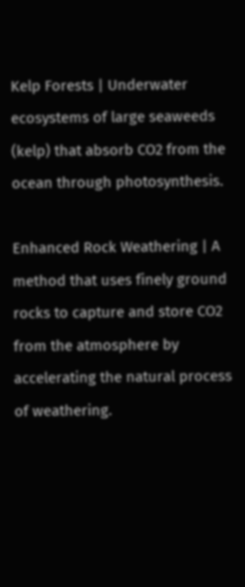Kelp Forests | Underwater ecosystems of large seaweeds (kelp) that absorb CO2 from the ocean through photosynthesis.

Enhanced Rock Weathering | A method that uses finely ground rocks to capture and store CO2 from the atmosphere by accelerating the natural process of weathering.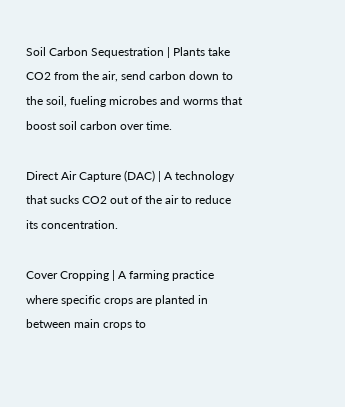Soil Carbon Sequestration | Plants take CO2 from the air, send carbon down to the soil, fueling microbes and worms that boost soil carbon over time.

Direct Air Capture (DAC) | A technology that sucks CO2 out of the air to reduce its concentration.

Cover Cropping | A farming practice where specific crops are planted in between main crops to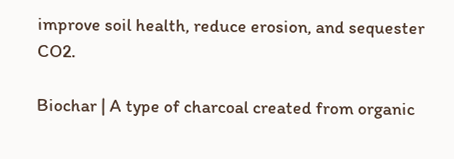improve soil health, reduce erosion, and sequester CO2.

Biochar | A type of charcoal created from organic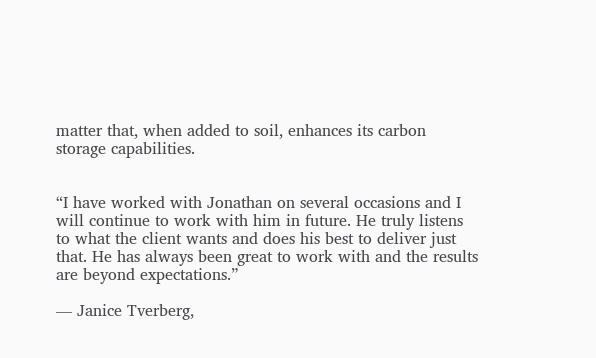matter that, when added to soil, enhances its carbon storage capabilities.


“I have worked with Jonathan on several occasions and I will continue to work with him in future. He truly listens to what the client wants and does his best to deliver just that. He has always been great to work with and the results are beyond expectations.”

— Janice Tverberg,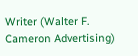Writer (Walter F. Cameron Advertising)